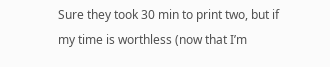Sure they took 30 min to print two, but if my time is worthless (now that I’m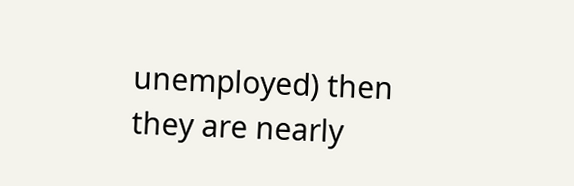unemployed) then they are nearly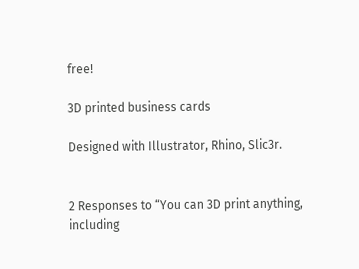free!

3D printed business cards

Designed with Illustrator, Rhino, Slic3r.


2 Responses to “You can 3D print anything, including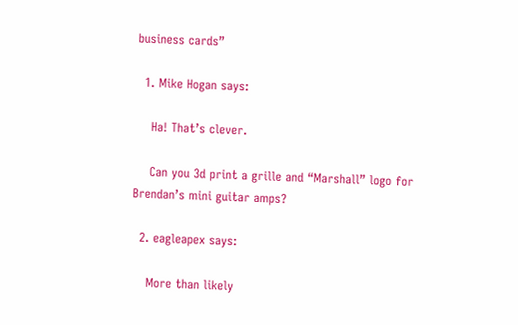business cards”

  1. Mike Hogan says:

    Ha! That’s clever.

    Can you 3d print a grille and “Marshall” logo for Brendan’s mini guitar amps?

  2. eagleapex says:

    More than likely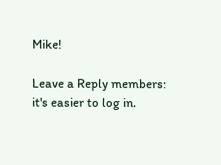Mike!

Leave a Reply members: it's easier to log in.